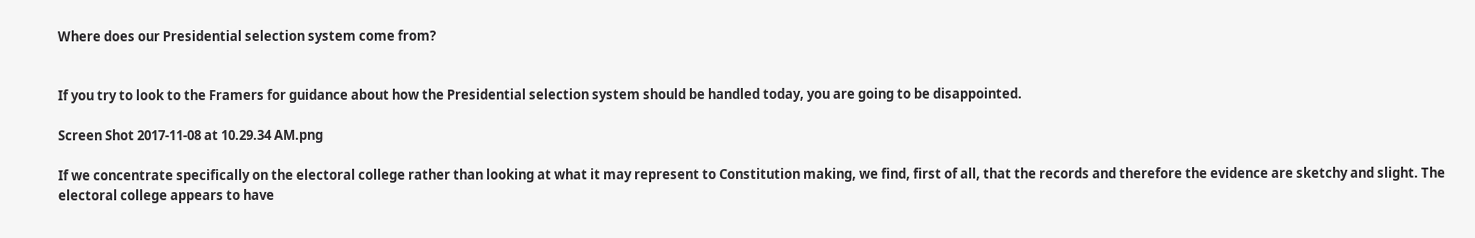Where does our Presidential selection system come from?


If you try to look to the Framers for guidance about how the Presidential selection system should be handled today, you are going to be disappointed.

Screen Shot 2017-11-08 at 10.29.34 AM.png

If we concentrate specifically on the electoral college rather than looking at what it may represent to Constitution making, we find, first of all, that the records and therefore the evidence are sketchy and slight. The electoral college appears to have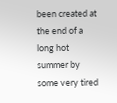been created at the end of a long hot summer by some very tired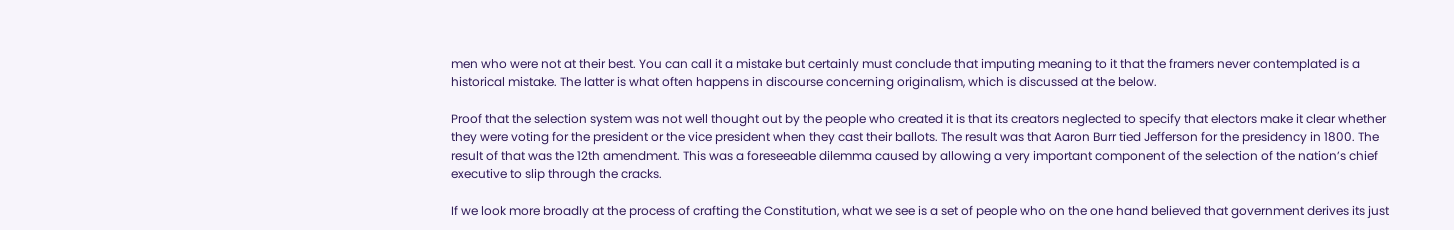men who were not at their best. You can call it a mistake but certainly must conclude that imputing meaning to it that the framers never contemplated is a historical mistake. The latter is what often happens in discourse concerning originalism, which is discussed at the below.

Proof that the selection system was not well thought out by the people who created it is that its creators neglected to specify that electors make it clear whether they were voting for the president or the vice president when they cast their ballots. The result was that Aaron Burr tied Jefferson for the presidency in 1800. The result of that was the 12th amendment. This was a foreseeable dilemma caused by allowing a very important component of the selection of the nation’s chief executive to slip through the cracks.

If we look more broadly at the process of crafting the Constitution, what we see is a set of people who on the one hand believed that government derives its just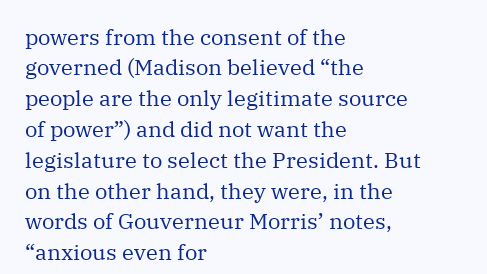powers from the consent of the governed (Madison believed “the people are the only legitimate source of power”) and did not want the legislature to select the President. But on the other hand, they were, in the words of Gouverneur Morris’ notes, “anxious even for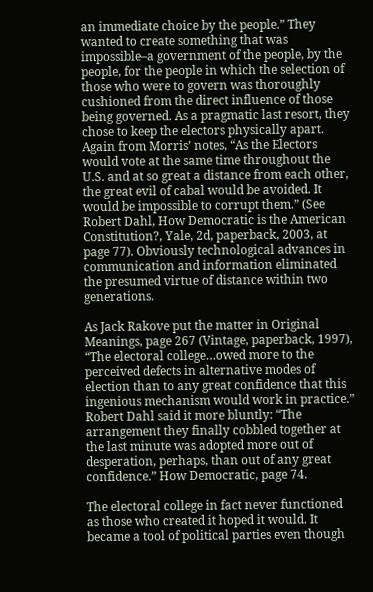an immediate choice by the people.” They wanted to create something that was impossible–a government of the people, by the people, for the people in which the selection of those who were to govern was thoroughly cushioned from the direct influence of those being governed. As a pragmatic last resort, they chose to keep the electors physically apart. Again from Morris’ notes, “As the Electors would vote at the same time throughout the U.S. and at so great a distance from each other, the great evil of cabal would be avoided. It would be impossible to corrupt them.” (See Robert Dahl, How Democratic is the American Constitution?, Yale, 2d, paperback, 2003, at page 77). Obviously technological advances in communication and information eliminated the presumed virtue of distance within two generations.

As Jack Rakove put the matter in Original Meanings, page 267 (Vintage, paperback, 1997), “The electoral college…owed more to the perceived defects in alternative modes of election than to any great confidence that this ingenious mechanism would work in practice.” Robert Dahl said it more bluntly: “The arrangement they finally cobbled together at the last minute was adopted more out of desperation, perhaps, than out of any great confidence.” How Democratic, page 74.

The electoral college in fact never functioned as those who created it hoped it would. It became a tool of political parties even though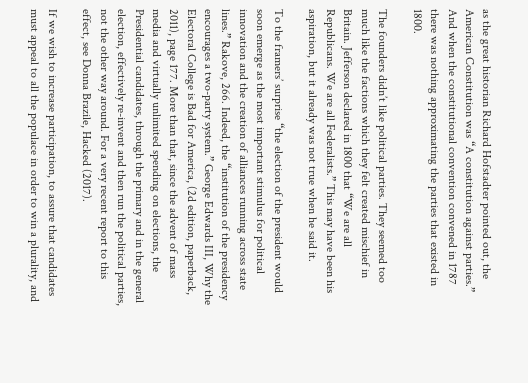as the great historian Richard Hofstadter pointed out, the American Constitution was “A constitution against parties.” And when the constitutional convention convened in 1787 there was nothing approximating the parties that existed in 1800.

The founders didn’t like political parties. They seemed too much like the factions which they felt created mischief in Britain. Jefferson declared in 1800 that “We are all Republicans. We are all Federalists.” This may have been his aspiration, but it already was not true when he said it.

To the framers’ surprise “the election of the president would soon emerge as the most important stimulus for political innovation and the creation of alliances running across state lines.” Rakove, 266. Indeed, the “institution of the presidency encourages a two-party system.” George Edwards III, Why the Electoral College is Bad for America, (2d edition, paperback, 2011), page 177. More than that, since the advent of mass media and virtually unlimited spending on elections, the Presidential candidates, through the primary and in the general election, effectively re-invent and then run the political parties, not the other way around. For a very recent report to this effect, see Donna Brazile, Hacked (2017).

If we wish to increase participation, to assure that candidates must appeal to all the populace in order to win a plurality, and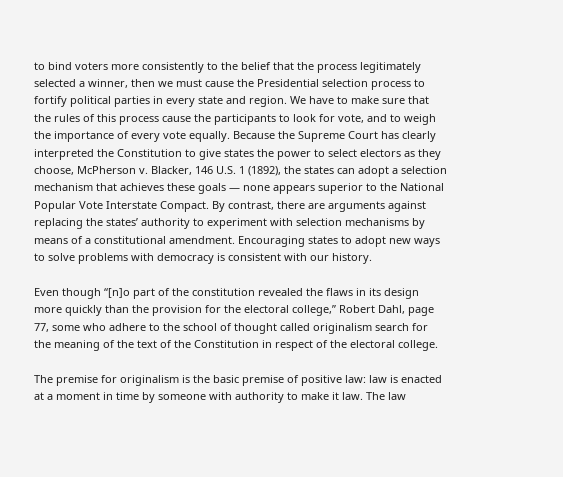to bind voters more consistently to the belief that the process legitimately selected a winner, then we must cause the Presidential selection process to fortify political parties in every state and region. We have to make sure that the rules of this process cause the participants to look for vote, and to weigh the importance of every vote equally. Because the Supreme Court has clearly interpreted the Constitution to give states the power to select electors as they choose, McPherson v. Blacker, 146 U.S. 1 (1892), the states can adopt a selection mechanism that achieves these goals — none appears superior to the National Popular Vote Interstate Compact. By contrast, there are arguments against replacing the states’ authority to experiment with selection mechanisms by means of a constitutional amendment. Encouraging states to adopt new ways to solve problems with democracy is consistent with our history.

Even though “[n]o part of the constitution revealed the flaws in its design more quickly than the provision for the electoral college,” Robert Dahl, page 77, some who adhere to the school of thought called originalism search for the meaning of the text of the Constitution in respect of the electoral college.

The premise for originalism is the basic premise of positive law: law is enacted at a moment in time by someone with authority to make it law. The law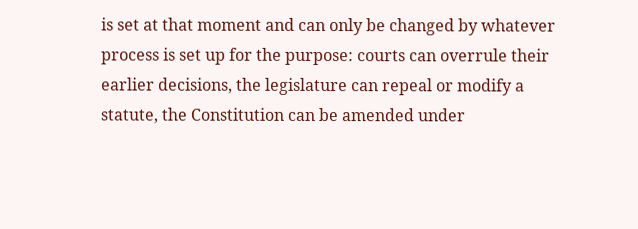is set at that moment and can only be changed by whatever process is set up for the purpose: courts can overrule their earlier decisions, the legislature can repeal or modify a statute, the Constitution can be amended under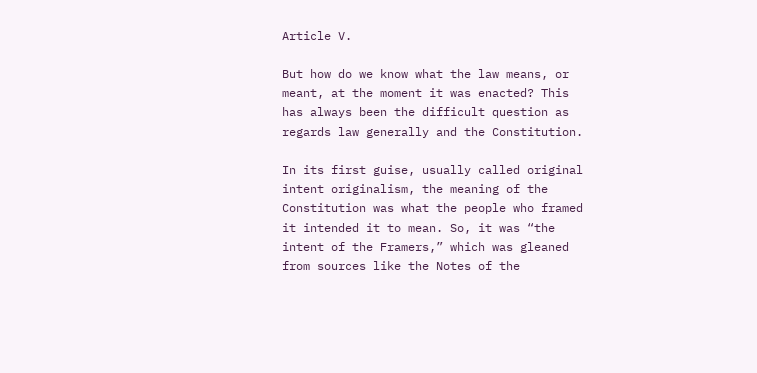Article V.

But how do we know what the law means, or meant, at the moment it was enacted? This has always been the difficult question as regards law generally and the Constitution.

In its first guise, usually called original intent originalism, the meaning of the Constitution was what the people who framed it intended it to mean. So, it was “the intent of the Framers,” which was gleaned from sources like the Notes of the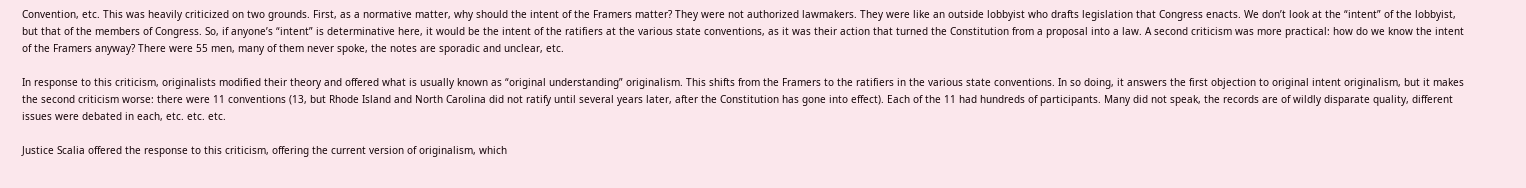Convention, etc. This was heavily criticized on two grounds. First, as a normative matter, why should the intent of the Framers matter? They were not authorized lawmakers. They were like an outside lobbyist who drafts legislation that Congress enacts. We don’t look at the “intent” of the lobbyist, but that of the members of Congress. So, if anyone’s “intent” is determinative here, it would be the intent of the ratifiers at the various state conventions, as it was their action that turned the Constitution from a proposal into a law. A second criticism was more practical: how do we know the intent of the Framers anyway? There were 55 men, many of them never spoke, the notes are sporadic and unclear, etc.

In response to this criticism, originalists modified their theory and offered what is usually known as “original understanding” originalism. This shifts from the Framers to the ratifiers in the various state conventions. In so doing, it answers the first objection to original intent originalism, but it makes the second criticism worse: there were 11 conventions (13, but Rhode Island and North Carolina did not ratify until several years later, after the Constitution has gone into effect). Each of the 11 had hundreds of participants. Many did not speak, the records are of wildly disparate quality, different issues were debated in each, etc. etc. etc.

Justice Scalia offered the response to this criticism, offering the current version of originalism, which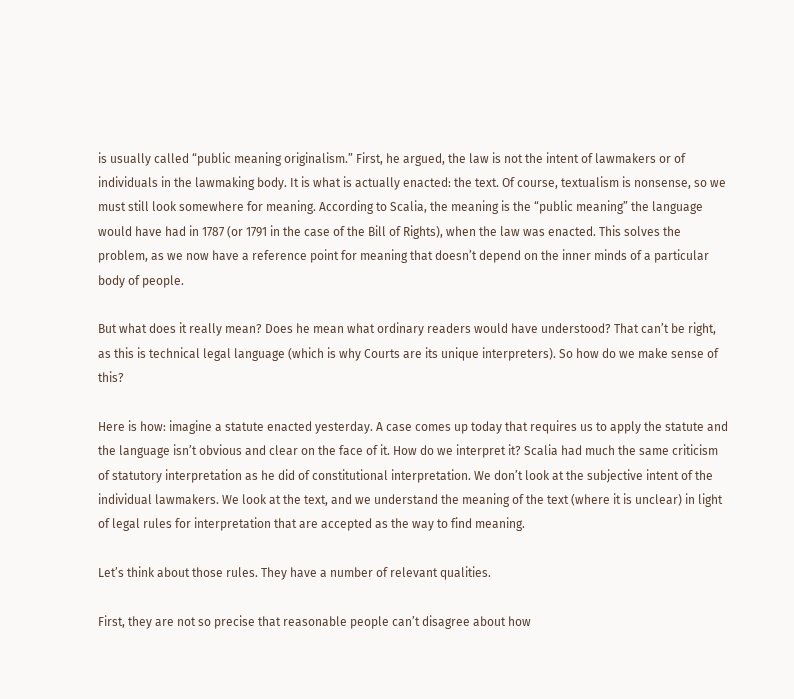is usually called “public meaning originalism.” First, he argued, the law is not the intent of lawmakers or of individuals in the lawmaking body. It is what is actually enacted: the text. Of course, textualism is nonsense, so we must still look somewhere for meaning. According to Scalia, the meaning is the “public meaning” the language would have had in 1787 (or 1791 in the case of the Bill of Rights), when the law was enacted. This solves the problem, as we now have a reference point for meaning that doesn’t depend on the inner minds of a particular body of people.

But what does it really mean? Does he mean what ordinary readers would have understood? That can’t be right, as this is technical legal language (which is why Courts are its unique interpreters). So how do we make sense of this?

Here is how: imagine a statute enacted yesterday. A case comes up today that requires us to apply the statute and the language isn’t obvious and clear on the face of it. How do we interpret it? Scalia had much the same criticism of statutory interpretation as he did of constitutional interpretation. We don’t look at the subjective intent of the individual lawmakers. We look at the text, and we understand the meaning of the text (where it is unclear) in light of legal rules for interpretation that are accepted as the way to find meaning.

Let’s think about those rules. They have a number of relevant qualities.

First, they are not so precise that reasonable people can’t disagree about how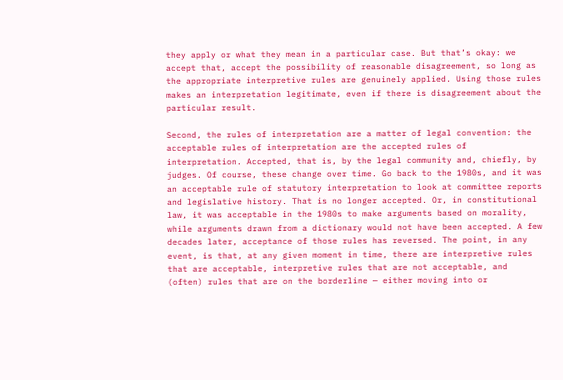they apply or what they mean in a particular case. But that’s okay: we accept that, accept the possibility of reasonable disagreement, so long as the appropriate interpretive rules are genuinely applied. Using those rules makes an interpretation legitimate, even if there is disagreement about the particular result.

Second, the rules of interpretation are a matter of legal convention: the acceptable rules of interpretation are the accepted rules of interpretation. Accepted, that is, by the legal community and, chiefly, by judges. Of course, these change over time. Go back to the 1980s, and it was an acceptable rule of statutory interpretation to look at committee reports and legislative history. That is no longer accepted. Or, in constitutional law, it was acceptable in the 1980s to make arguments based on morality, while arguments drawn from a dictionary would not have been accepted. A few decades later, acceptance of those rules has reversed. The point, in any event, is that, at any given moment in time, there are interpretive rules that are acceptable, interpretive rules that are not acceptable, and (often) rules that are on the borderline — either moving into or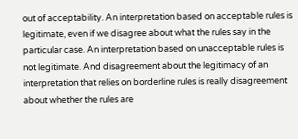out of acceptability. An interpretation based on acceptable rules is legitimate, even if we disagree about what the rules say in the particular case. An interpretation based on unacceptable rules is not legitimate. And disagreement about the legitimacy of an interpretation that relies on borderline rules is really disagreement about whether the rules are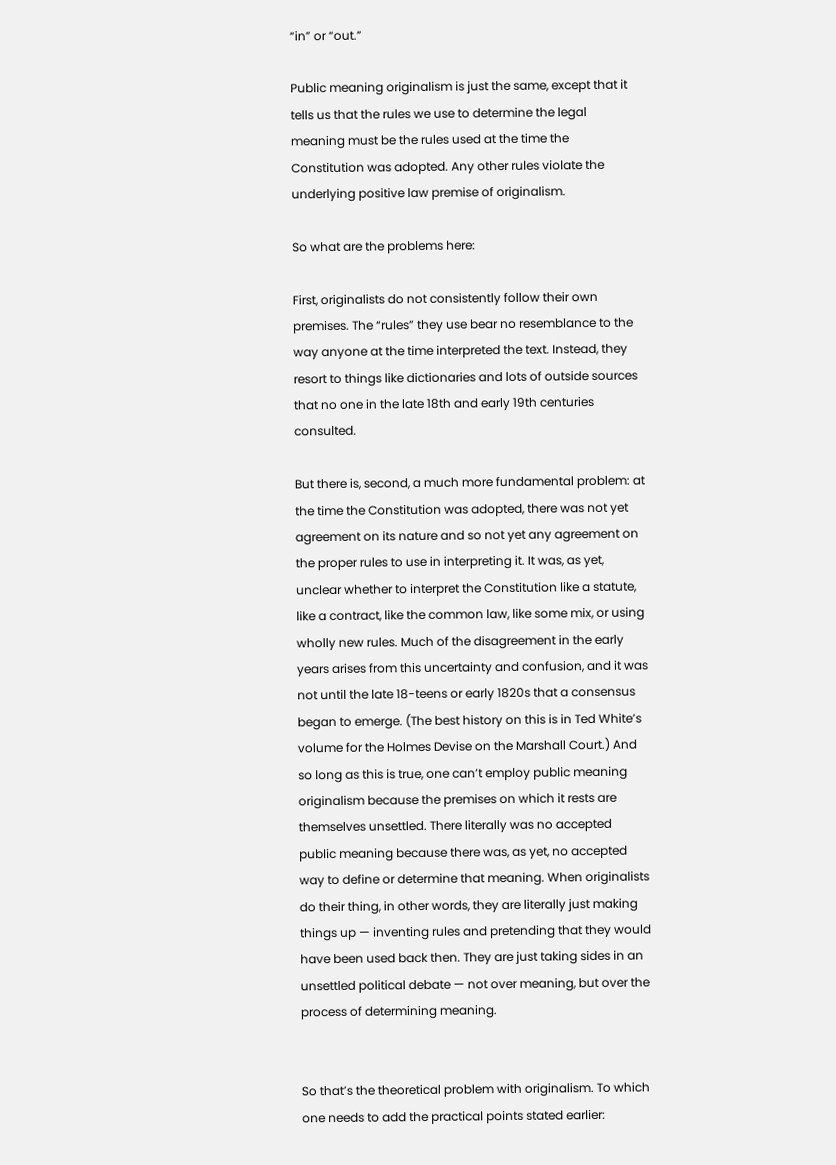“in” or “out.”

Public meaning originalism is just the same, except that it tells us that the rules we use to determine the legal meaning must be the rules used at the time the Constitution was adopted. Any other rules violate the underlying positive law premise of originalism.

So what are the problems here:

First, originalists do not consistently follow their own premises. The “rules” they use bear no resemblance to the way anyone at the time interpreted the text. Instead, they resort to things like dictionaries and lots of outside sources that no one in the late 18th and early 19th centuries consulted.

But there is, second, a much more fundamental problem: at the time the Constitution was adopted, there was not yet agreement on its nature and so not yet any agreement on the proper rules to use in interpreting it. It was, as yet, unclear whether to interpret the Constitution like a statute, like a contract, like the common law, like some mix, or using wholly new rules. Much of the disagreement in the early years arises from this uncertainty and confusion, and it was not until the late 18-teens or early 1820s that a consensus began to emerge. (The best history on this is in Ted White’s volume for the Holmes Devise on the Marshall Court.) And so long as this is true, one can’t employ public meaning originalism because the premises on which it rests are themselves unsettled. There literally was no accepted public meaning because there was, as yet, no accepted way to define or determine that meaning. When originalists do their thing, in other words, they are literally just making things up — inventing rules and pretending that they would have been used back then. They are just taking sides in an unsettled political debate — not over meaning, but over the process of determining meaning.


So that’s the theoretical problem with originalism. To which one needs to add the practical points stated earlier: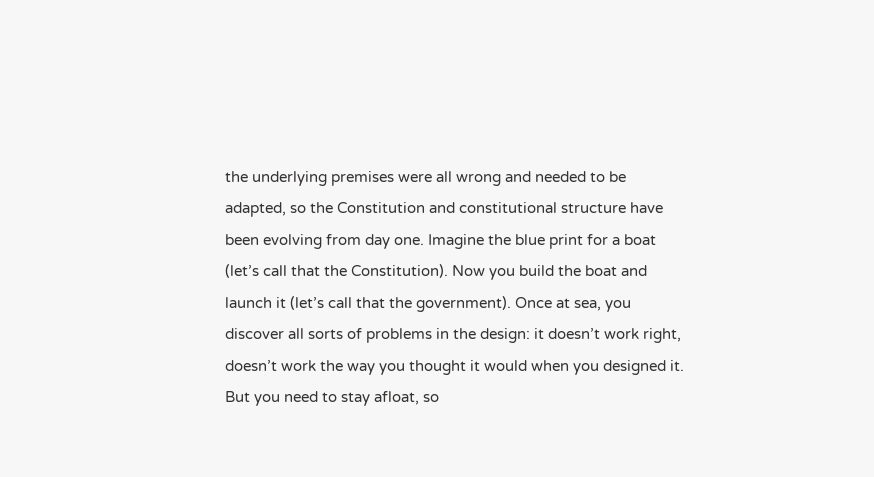the underlying premises were all wrong and needed to be adapted, so the Constitution and constitutional structure have been evolving from day one. Imagine the blue print for a boat (let’s call that the Constitution). Now you build the boat and launch it (let’s call that the government). Once at sea, you discover all sorts of problems in the design: it doesn’t work right, doesn’t work the way you thought it would when you designed it. But you need to stay afloat, so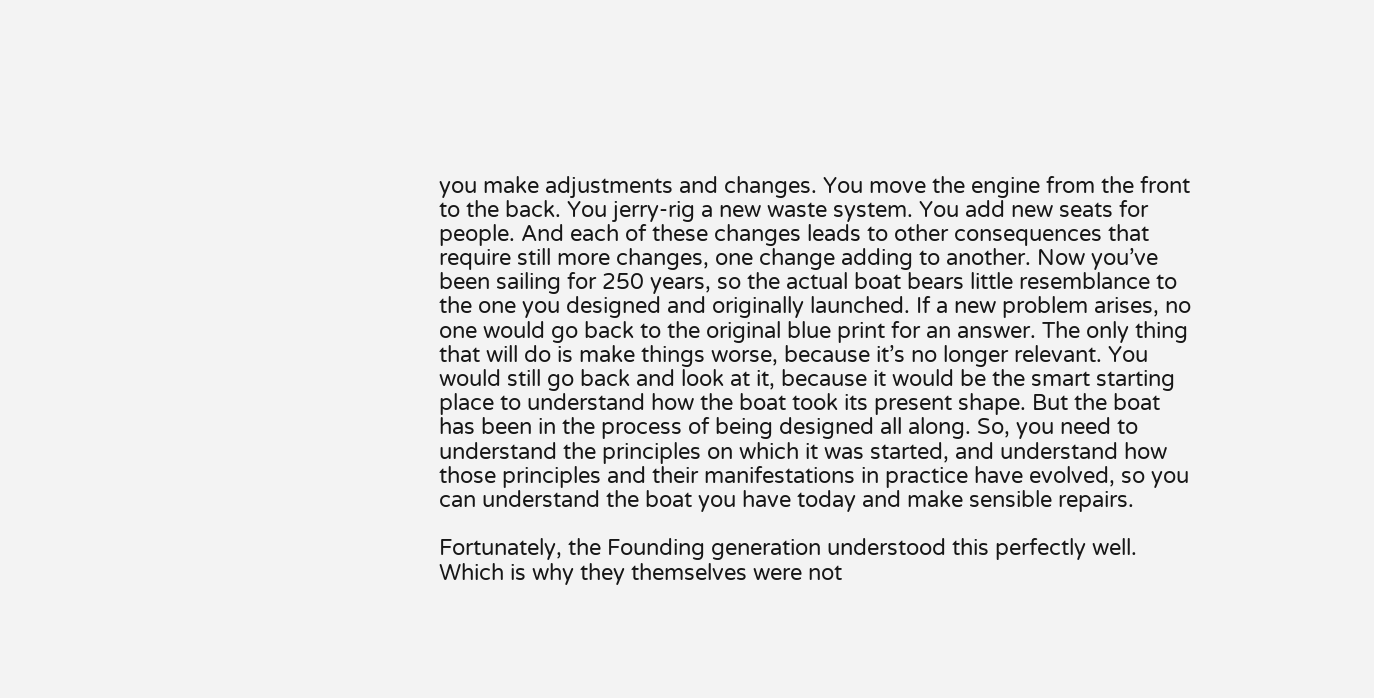you make adjustments and changes. You move the engine from the front to the back. You jerry-rig a new waste system. You add new seats for people. And each of these changes leads to other consequences that require still more changes, one change adding to another. Now you’ve been sailing for 250 years, so the actual boat bears little resemblance to the one you designed and originally launched. If a new problem arises, no one would go back to the original blue print for an answer. The only thing that will do is make things worse, because it’s no longer relevant. You would still go back and look at it, because it would be the smart starting place to understand how the boat took its present shape. But the boat has been in the process of being designed all along. So, you need to understand the principles on which it was started, and understand how those principles and their manifestations in practice have evolved, so you can understand the boat you have today and make sensible repairs.

Fortunately, the Founding generation understood this perfectly well. Which is why they themselves were not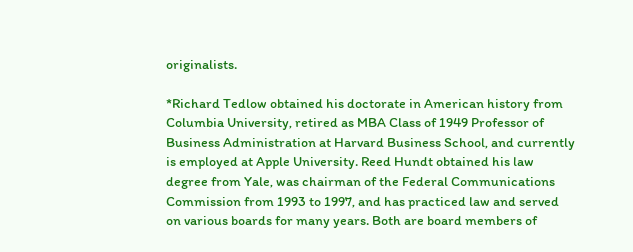originalists.

*Richard Tedlow obtained his doctorate in American history from Columbia University, retired as MBA Class of 1949 Professor of Business Administration at Harvard Business School, and currently is employed at Apple University. Reed Hundt obtained his law degree from Yale, was chairman of the Federal Communications Commission from 1993 to 1997, and has practiced law and served on various boards for many years. Both are board members of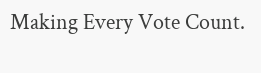Making Every Vote Count.